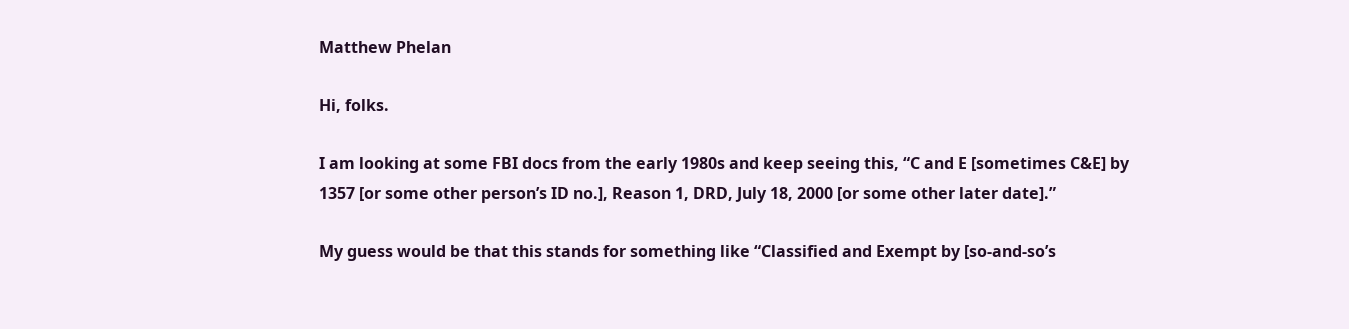Matthew Phelan

Hi, folks.

I am looking at some FBI docs from the early 1980s and keep seeing this, “C and E [sometimes C&E] by 1357 [or some other person’s ID no.], Reason 1, DRD, July 18, 2000 [or some other later date].”

My guess would be that this stands for something like “Classified and Exempt by [so-and-so’s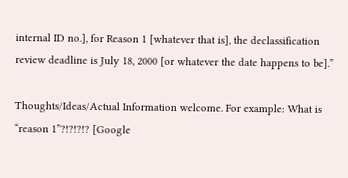internal ID no.], for Reason 1 [whatever that is], the declassification review deadline is July 18, 2000 [or whatever the date happens to be].”

Thoughts/Ideas/Actual Information welcome. For example: What is “reason 1”?!?!?!? [Google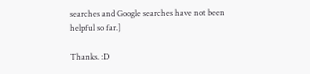searches and Google searches have not been helpful so far.]

Thanks. :D